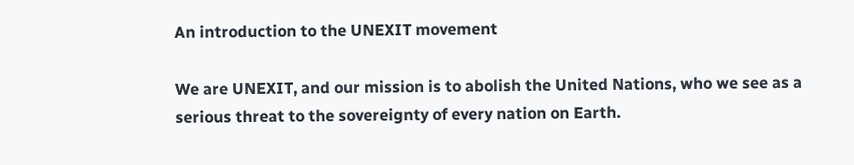An introduction to the UNEXIT movement

We are UNEXIT, and our mission is to abolish the United Nations, who we see as a serious threat to the sovereignty of every nation on Earth.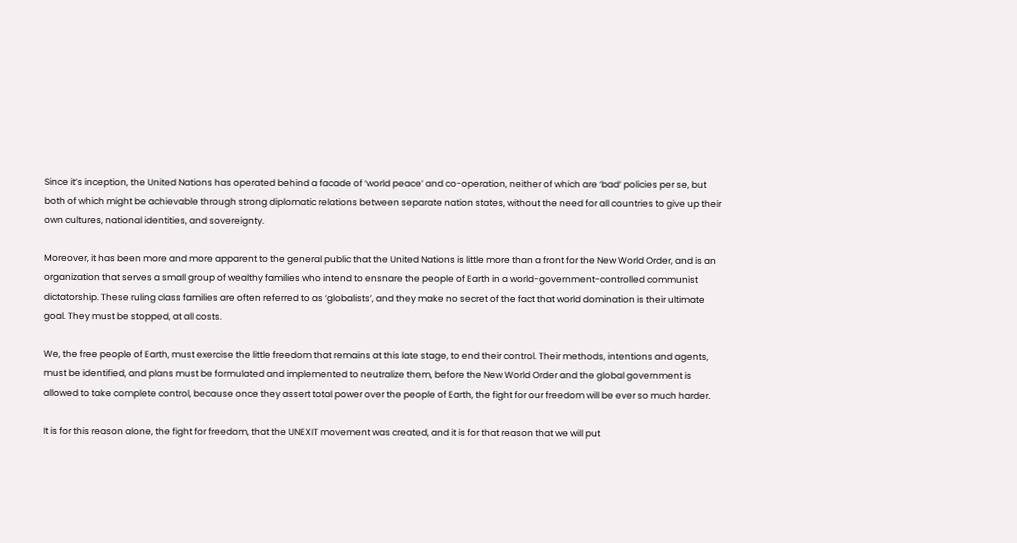Since it’s inception, the United Nations has operated behind a facade of ‘world peace’ and co-operation, neither of which are ‘bad’ policies per se, but both of which might be achievable through strong diplomatic relations between separate nation states, without the need for all countries to give up their own cultures, national identities, and sovereignty.

Moreover, it has been more and more apparent to the general public that the United Nations is little more than a front for the New World Order, and is an organization that serves a small group of wealthy families who intend to ensnare the people of Earth in a world-government-controlled communist dictatorship. These ruling class families are often referred to as ‘globalists’, and they make no secret of the fact that world domination is their ultimate goal. They must be stopped, at all costs.

We, the free people of Earth, must exercise the little freedom that remains at this late stage, to end their control. Their methods, intentions and agents, must be identified, and plans must be formulated and implemented to neutralize them, before the New World Order and the global government is allowed to take complete control, because once they assert total power over the people of Earth, the fight for our freedom will be ever so much harder.

It is for this reason alone, the fight for freedom, that the UNEXIT movement was created, and it is for that reason that we will put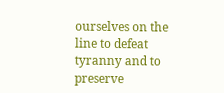ourselves on the line to defeat tyranny and to preserve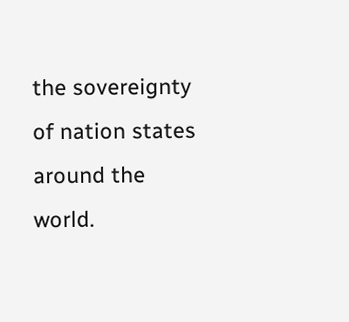the sovereignty of nation states around the world.